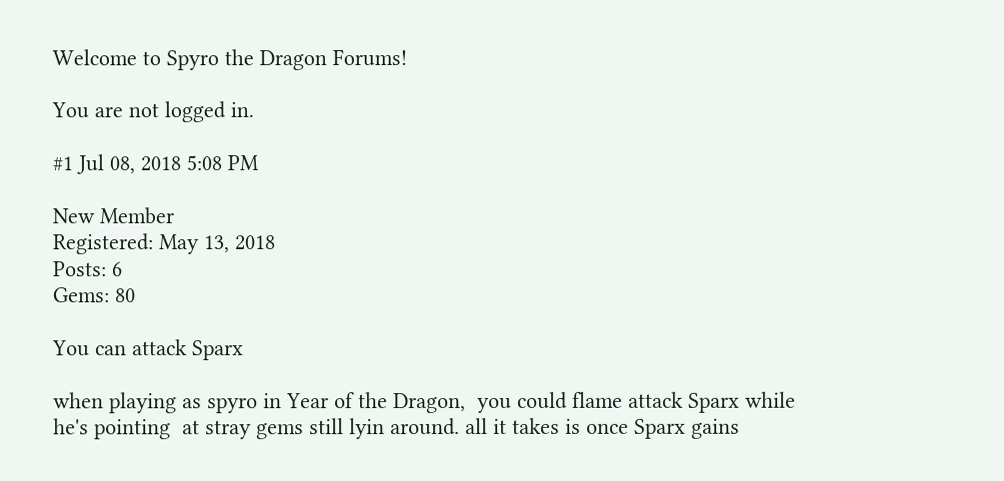Welcome to Spyro the Dragon Forums!

You are not logged in.

#1 Jul 08, 2018 5:08 PM

New Member
Registered: May 13, 2018
Posts: 6
Gems: 80

You can attack Sparx

when playing as spyro in Year of the Dragon,  you could flame attack Sparx while he's pointing  at stray gems still lyin around. all it takes is once Sparx gains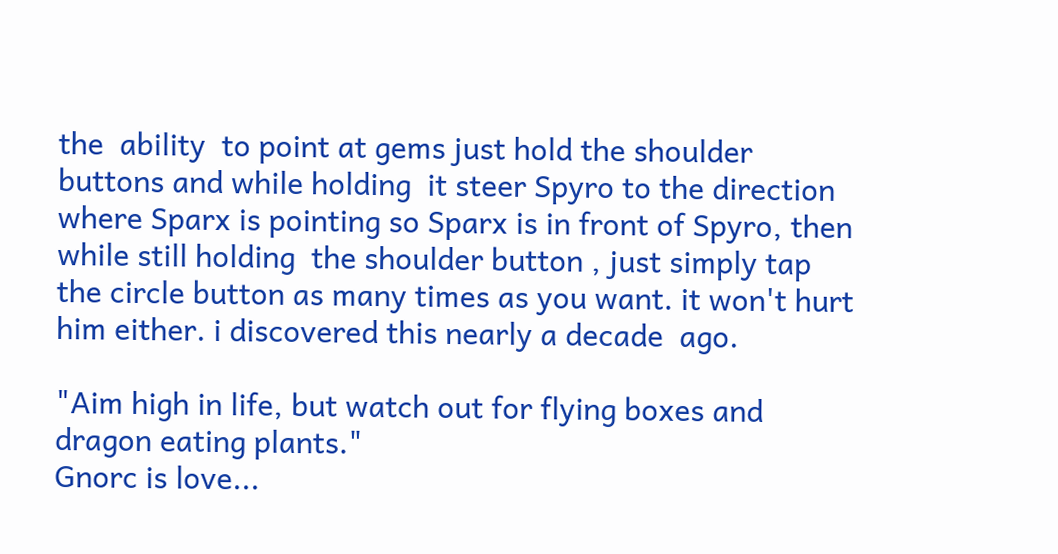the  ability  to point at gems just hold the shoulder buttons and while holding  it steer Spyro to the direction where Sparx is pointing so Sparx is in front of Spyro, then while still holding  the shoulder button , just simply tap the circle button as many times as you want. it won't hurt him either. i discovered this nearly a decade  ago.

"Aim high in life, but watch out for flying boxes and dragon eating plants."
Gnorc is love...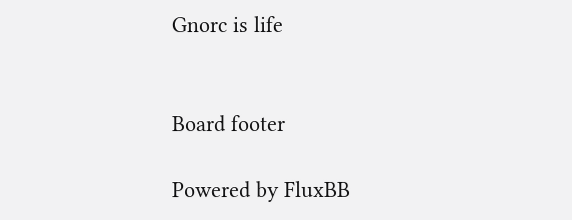Gnorc is life


Board footer

Powered by FluxBB